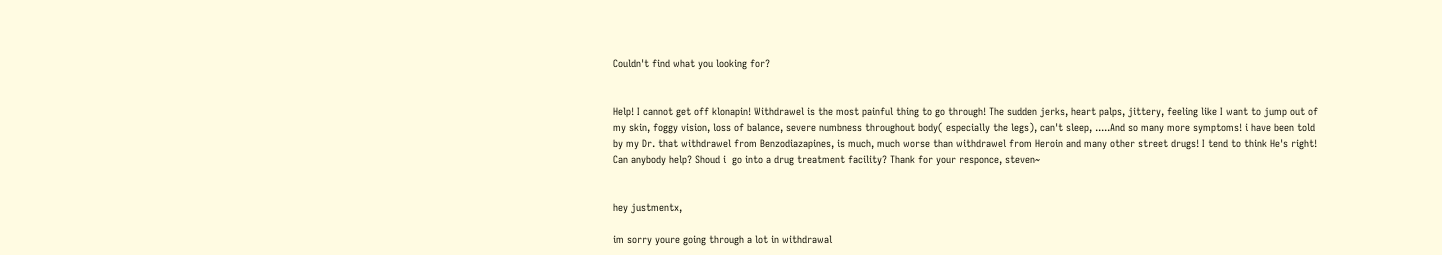Couldn't find what you looking for?


Help! I cannot get off klonapin! Withdrawel is the most painful thing to go through! The sudden jerks, heart palps, jittery, feeling like I want to jump out of my skin, foggy vision, loss of balance, severe numbness throughout body( especially the legs), can't sleep, .....And so many more symptoms! i have been told by my Dr. that withdrawel from Benzodiazapines, is much, much worse than withdrawel from Heroin and many other street drugs! I tend to think He's right! Can anybody help? Shoud i  go into a drug treatment facility? Thank for your responce, steven~


hey justmentx,

im sorry youre going through a lot in withdrawal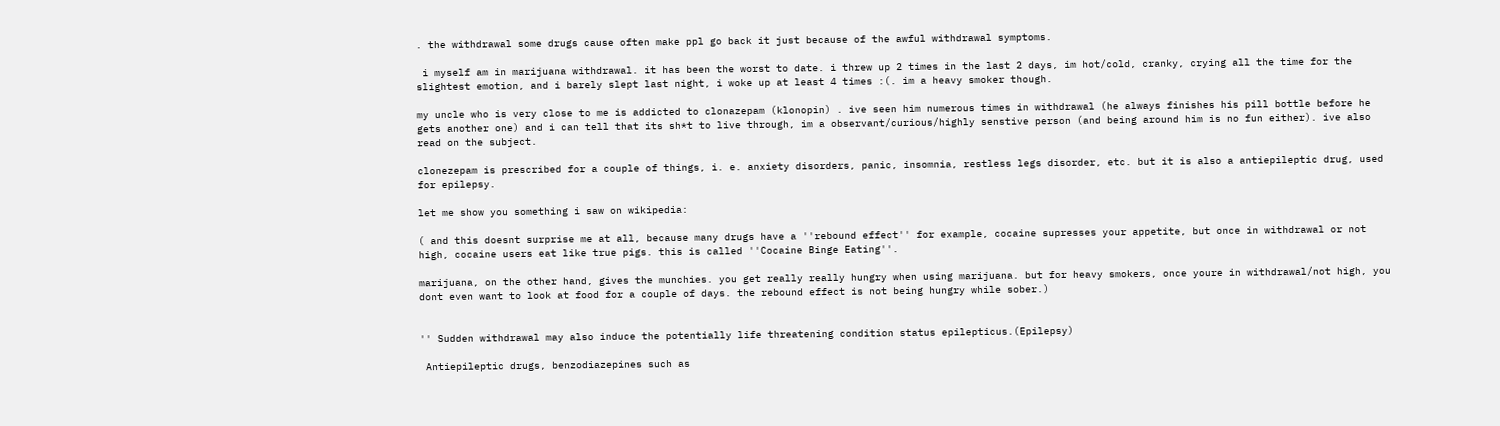. the withdrawal some drugs cause often make ppl go back it just because of the awful withdrawal symptoms.

 i myself am in marijuana withdrawal. it has been the worst to date. i threw up 2 times in the last 2 days, im hot/cold, cranky, crying all the time for the slightest emotion, and i barely slept last night, i woke up at least 4 times :(. im a heavy smoker though.

my uncle who is very close to me is addicted to clonazepam (klonopin) . ive seen him numerous times in withdrawal (he always finishes his pill bottle before he gets another one) and i can tell that its sh*t to live through, im a observant/curious/highly senstive person (and being around him is no fun either). ive also read on the subject.

clonezepam is prescribed for a couple of things, i. e. anxiety disorders, panic, insomnia, restless legs disorder, etc. but it is also a antiepileptic drug, used for epilepsy.

let me show you something i saw on wikipedia:

( and this doesnt surprise me at all, because many drugs have a ''rebound effect'' for example, cocaine supresses your appetite, but once in withdrawal or not high, cocaine users eat like true pigs. this is called ''Cocaine Binge Eating''.

marijuana, on the other hand, gives the munchies. you get really really hungry when using marijuana. but for heavy smokers, once youre in withdrawal/not high, you dont even want to look at food for a couple of days. the rebound effect is not being hungry while sober.)


'' Sudden withdrawal may also induce the potentially life threatening condition status epilepticus.(Epilepsy)

 Antiepileptic drugs, benzodiazepines such as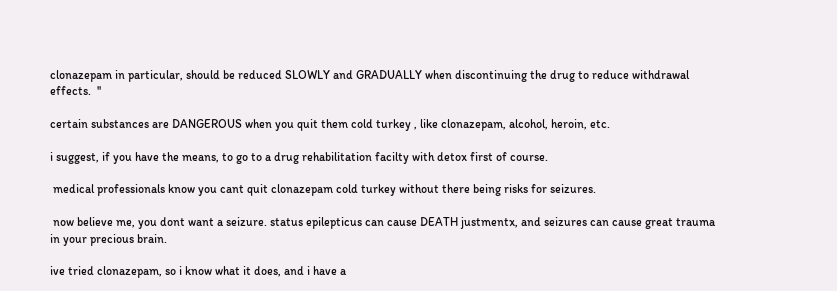clonazepam in particular, should be reduced SLOWLY and GRADUALLY when discontinuing the drug to reduce withdrawal effects.  ''

certain substances are DANGEROUS when you quit them cold turkey , like clonazepam, alcohol, heroin, etc.

i suggest, if you have the means, to go to a drug rehabilitation facilty with detox first of course.

 medical professionals know you cant quit clonazepam cold turkey without there being risks for seizures.

 now believe me, you dont want a seizure. status epilepticus can cause DEATH justmentx, and seizures can cause great trauma in your precious brain.

ive tried clonazepam, so i know what it does, and i have a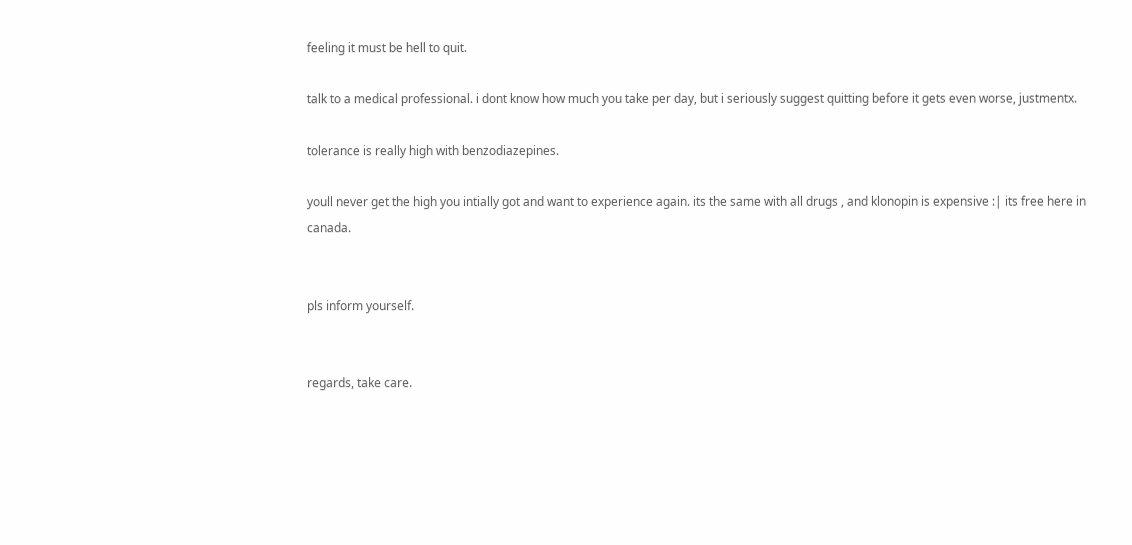feeling it must be hell to quit.

talk to a medical professional. i dont know how much you take per day, but i seriously suggest quitting before it gets even worse, justmentx.

tolerance is really high with benzodiazepines.

youll never get the high you intially got and want to experience again. its the same with all drugs , and klonopin is expensive :| its free here in canada.


pls inform yourself.


regards, take care.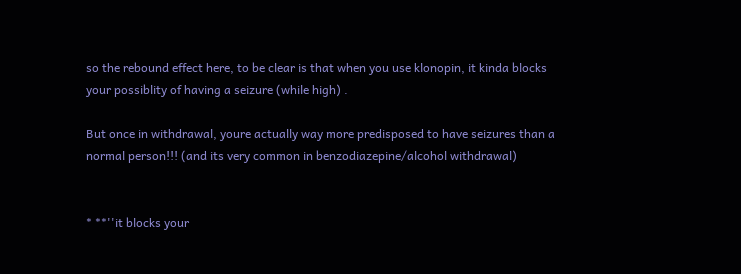so the rebound effect here, to be clear is that when you use klonopin, it kinda blocks your possiblity of having a seizure (while high) .

But once in withdrawal, youre actually way more predisposed to have seizures than a normal person!!! (and its very common in benzodiazepine/alcohol withdrawal)


* **''it blocks your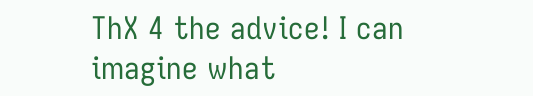ThX 4 the advice! I can imagine what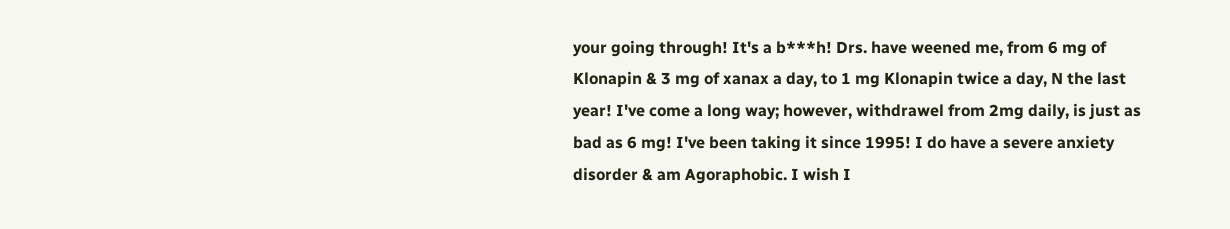your going through! It's a b***h! Drs. have weened me, from 6 mg of Klonapin & 3 mg of xanax a day, to 1 mg Klonapin twice a day, N the last year! I've come a long way; however, withdrawel from 2mg daily, is just as bad as 6 mg! I've been taking it since 1995! I do have a severe anxiety disorder & am Agoraphobic. I wish I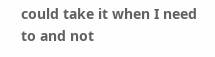could take it when I need to and not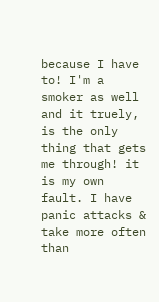because I have to! I'm a smoker as well and it truely, is the only thing that gets me through! it is my own fault. I have panic attacks & take more often than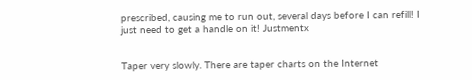prescribed, causing me to run out, several days before I can refill! I just need to get a handle on it! Justmentx


Taper very slowly. There are taper charts on the Internet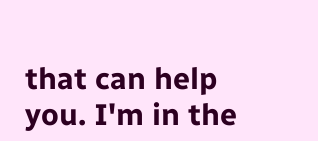that can help you. I'm in the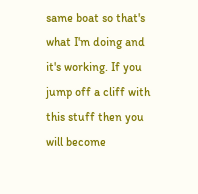same boat so that's what I'm doing and it's working. If you jump off a cliff with this stuff then you will become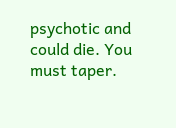psychotic and could die. You must taper.